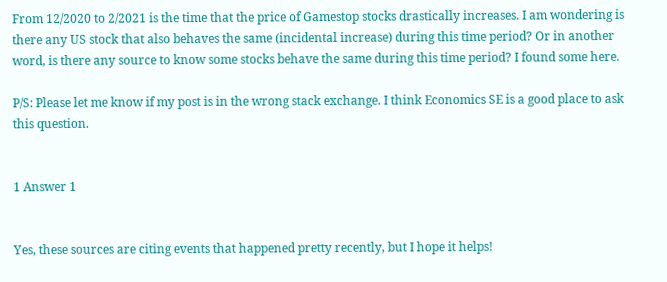From 12/2020 to 2/2021 is the time that the price of Gamestop stocks drastically increases. I am wondering is there any US stock that also behaves the same (incidental increase) during this time period? Or in another word, is there any source to know some stocks behave the same during this time period? I found some here.

P/S: Please let me know if my post is in the wrong stack exchange. I think Economics SE is a good place to ask this question.


1 Answer 1


Yes, these sources are citing events that happened pretty recently, but I hope it helps!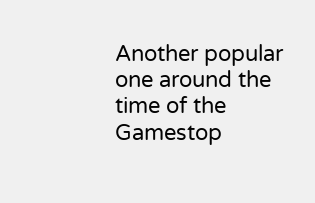Another popular one around the time of the Gamestop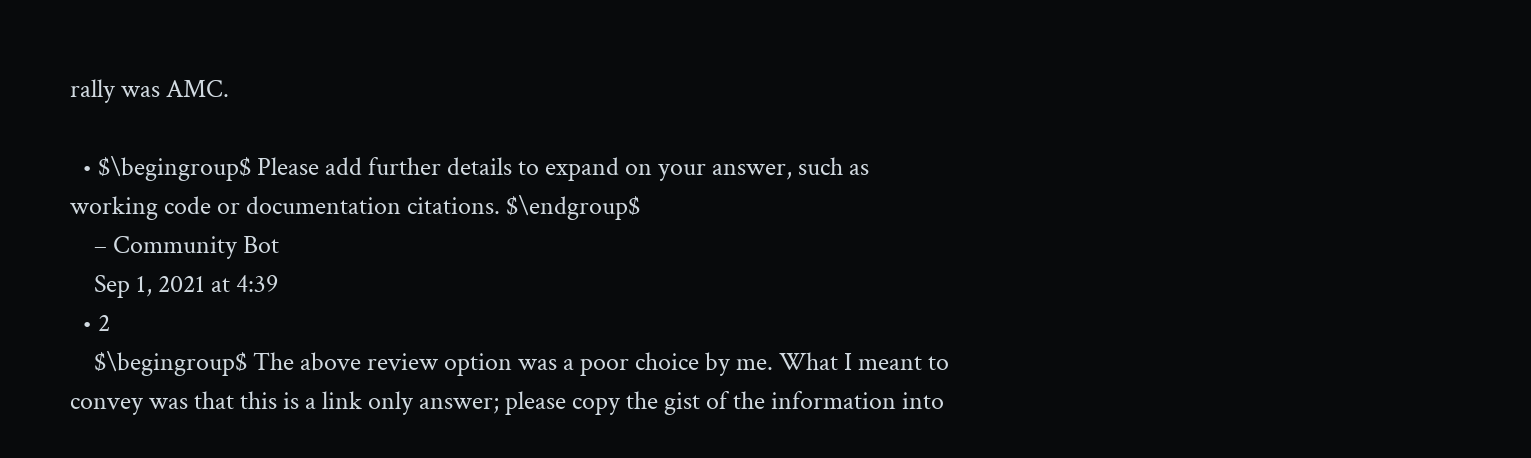rally was AMC.

  • $\begingroup$ Please add further details to expand on your answer, such as working code or documentation citations. $\endgroup$
    – Community Bot
    Sep 1, 2021 at 4:39
  • 2
    $\begingroup$ The above review option was a poor choice by me. What I meant to convey was that this is a link only answer; please copy the gist of the information into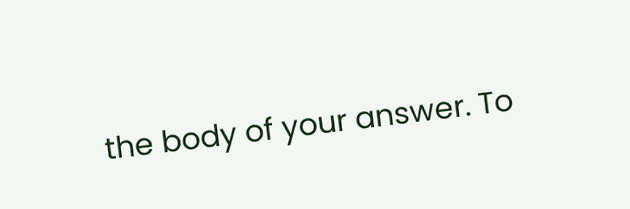the body of your answer. To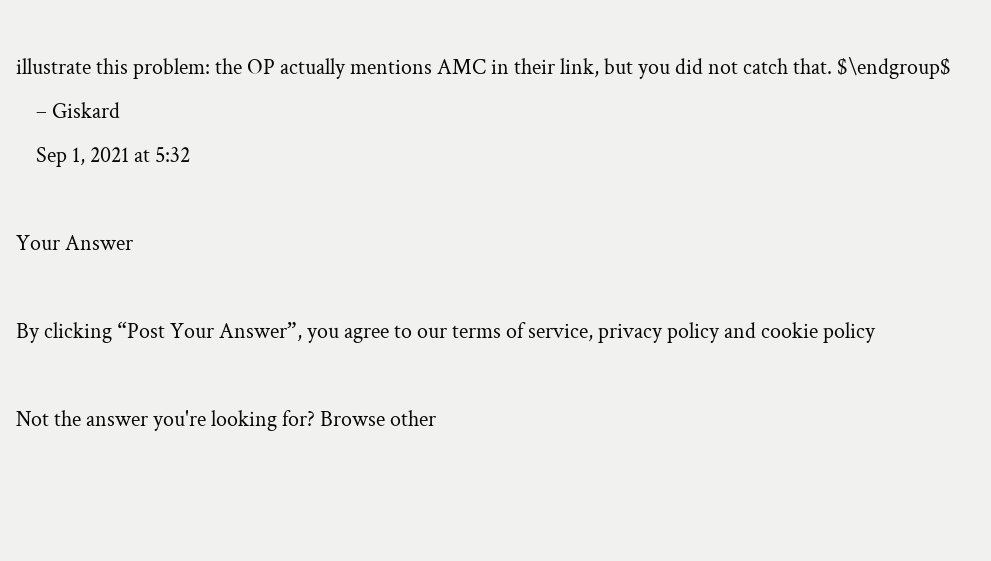illustrate this problem: the OP actually mentions AMC in their link, but you did not catch that. $\endgroup$
    – Giskard
    Sep 1, 2021 at 5:32

Your Answer

By clicking “Post Your Answer”, you agree to our terms of service, privacy policy and cookie policy

Not the answer you're looking for? Browse other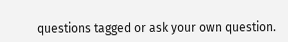questions tagged or ask your own question.